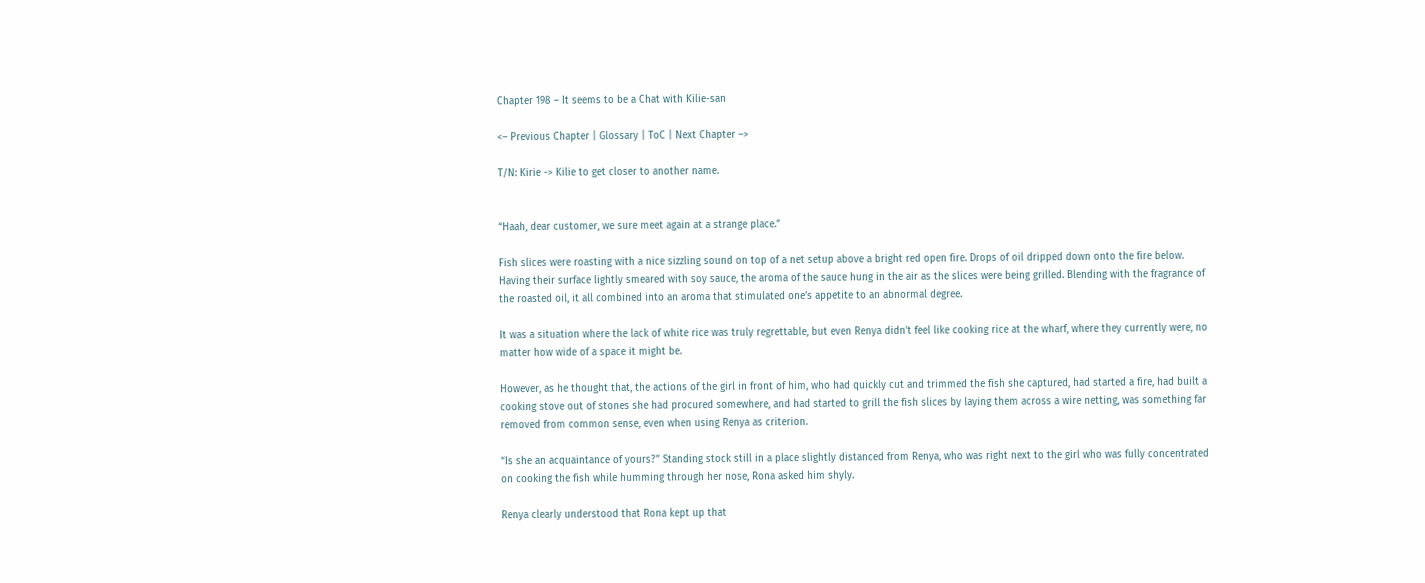Chapter 198 – It seems to be a Chat with Kilie-san

<– Previous Chapter | Glossary | ToC | Next Chapter –>

T/N: Kirie -> Kilie to get closer to another name.


“Haah, dear customer, we sure meet again at a strange place.”

Fish slices were roasting with a nice sizzling sound on top of a net setup above a bright red open fire. Drops of oil dripped down onto the fire below. Having their surface lightly smeared with soy sauce, the aroma of the sauce hung in the air as the slices were being grilled. Blending with the fragrance of the roasted oil, it all combined into an aroma that stimulated one’s appetite to an abnormal degree.

It was a situation where the lack of white rice was truly regrettable, but even Renya didn’t feel like cooking rice at the wharf, where they currently were, no matter how wide of a space it might be.

However, as he thought that, the actions of the girl in front of him, who had quickly cut and trimmed the fish she captured, had started a fire, had built a cooking stove out of stones she had procured somewhere, and had started to grill the fish slices by laying them across a wire netting, was something far removed from common sense, even when using Renya as criterion.

“Is she an acquaintance of yours?” Standing stock still in a place slightly distanced from Renya, who was right next to the girl who was fully concentrated on cooking the fish while humming through her nose, Rona asked him shyly.

Renya clearly understood that Rona kept up that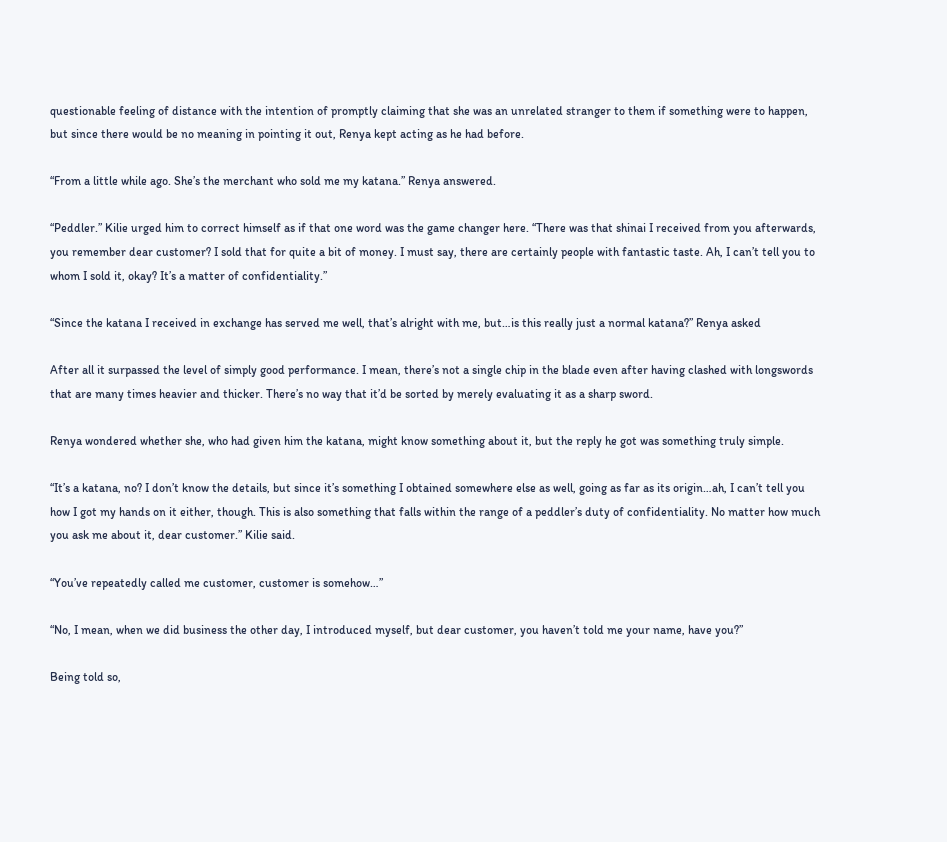questionable feeling of distance with the intention of promptly claiming that she was an unrelated stranger to them if something were to happen, but since there would be no meaning in pointing it out, Renya kept acting as he had before.

“From a little while ago. She’s the merchant who sold me my katana.” Renya answered.

“Peddler.” Kilie urged him to correct himself as if that one word was the game changer here. “There was that shinai I received from you afterwards, you remember dear customer? I sold that for quite a bit of money. I must say, there are certainly people with fantastic taste. Ah, I can’t tell you to whom I sold it, okay? It’s a matter of confidentiality.”

“Since the katana I received in exchange has served me well, that’s alright with me, but…is this really just a normal katana?” Renya asked

After all it surpassed the level of simply good performance. I mean, there’s not a single chip in the blade even after having clashed with longswords that are many times heavier and thicker. There’s no way that it’d be sorted by merely evaluating it as a sharp sword.

Renya wondered whether she, who had given him the katana, might know something about it, but the reply he got was something truly simple.

“It’s a katana, no? I don’t know the details, but since it’s something I obtained somewhere else as well, going as far as its origin…ah, I can’t tell you how I got my hands on it either, though. This is also something that falls within the range of a peddler’s duty of confidentiality. No matter how much you ask me about it, dear customer.” Kilie said.

“You’ve repeatedly called me customer, customer is somehow…”

“No, I mean, when we did business the other day, I introduced myself, but dear customer, you haven’t told me your name, have you?”

Being told so,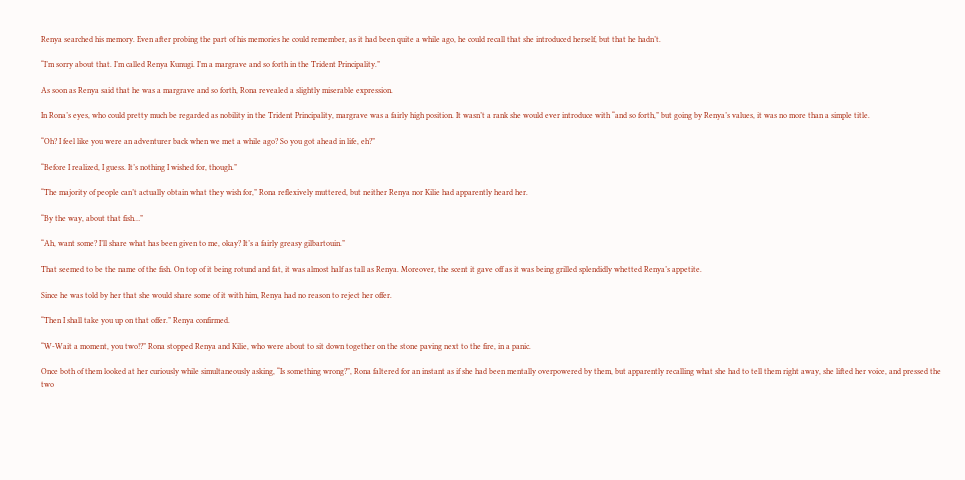Renya searched his memory. Even after probing the part of his memories he could remember, as it had been quite a while ago, he could recall that she introduced herself, but that he hadn’t.

“I’m sorry about that. I’m called Renya Kunugi. I’m a margrave and so forth in the Trident Principality.”

As soon as Renya said that he was a margrave and so forth, Rona revealed a slightly miserable expression.

In Rona’s eyes, who could pretty much be regarded as nobility in the Trident Principality, margrave was a fairly high position. It wasn’t a rank she would ever introduce with “and so forth,” but going by Renya’s values, it was no more than a simple title.

“Oh? I feel like you were an adventurer back when we met a while ago? So you got ahead in life, eh?”

“Before I realized, I guess. It’s nothing I wished for, though.”

“The majority of people can’t actually obtain what they wish for,” Rona reflexively muttered, but neither Renya nor Kilie had apparently heard her.

“By the way, about that fish…”

“Ah, want some? I’ll share what has been given to me, okay? It’s a fairly greasy gilbartouin.”

That seemed to be the name of the fish. On top of it being rotund and fat, it was almost half as tall as Renya. Moreover, the scent it gave off as it was being grilled splendidly whetted Renya’s appetite.

Since he was told by her that she would share some of it with him, Renya had no reason to reject her offer.

“Then I shall take you up on that offer.” Renya confirmed.

“W-Wait a moment, you two!?” Rona stopped Renya and Kilie, who were about to sit down together on the stone paving next to the fire, in a panic.

Once both of them looked at her curiously while simultaneously asking, “Is something wrong?”, Rona faltered for an instant as if she had been mentally overpowered by them, but apparently recalling what she had to tell them right away, she lifted her voice, and pressed the two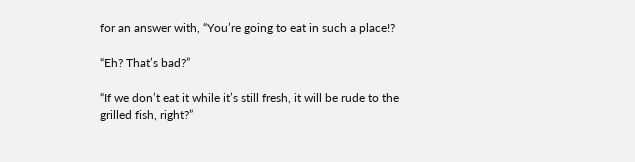for an answer with, “You’re going to eat in such a place!?

“Eh? That’s bad?”

“If we don’t eat it while it’s still fresh, it will be rude to the grilled fish, right?”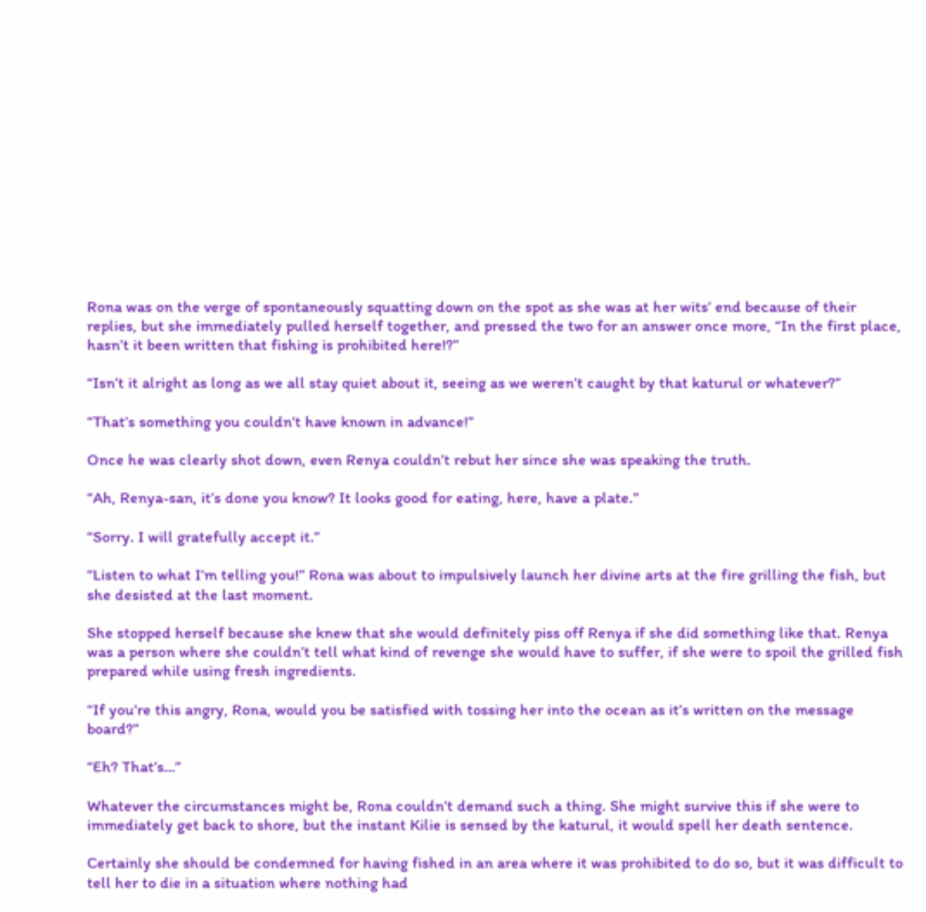Rona was on the verge of spontaneously squatting down on the spot as she was at her wits’ end because of their replies, but she immediately pulled herself together, and pressed the two for an answer once more, “In the first place, hasn’t it been written that fishing is prohibited here!?”

“Isn’t it alright as long as we all stay quiet about it, seeing as we weren’t caught by that katurul or whatever?”

“That’s something you couldn’t have known in advance!”

Once he was clearly shot down, even Renya couldn’t rebut her since she was speaking the truth.

“Ah, Renya-san, it’s done you know? It looks good for eating, here, have a plate.”

“Sorry. I will gratefully accept it.”

“Listen to what I’m telling you!” Rona was about to impulsively launch her divine arts at the fire grilling the fish, but she desisted at the last moment.

She stopped herself because she knew that she would definitely piss off Renya if she did something like that. Renya was a person where she couldn’t tell what kind of revenge she would have to suffer, if she were to spoil the grilled fish prepared while using fresh ingredients.

“If you’re this angry, Rona, would you be satisfied with tossing her into the ocean as it’s written on the message board?”

“Eh? That’s…”

Whatever the circumstances might be, Rona couldn’t demand such a thing. She might survive this if she were to immediately get back to shore, but the instant Kilie is sensed by the katurul, it would spell her death sentence.

Certainly she should be condemned for having fished in an area where it was prohibited to do so, but it was difficult to tell her to die in a situation where nothing had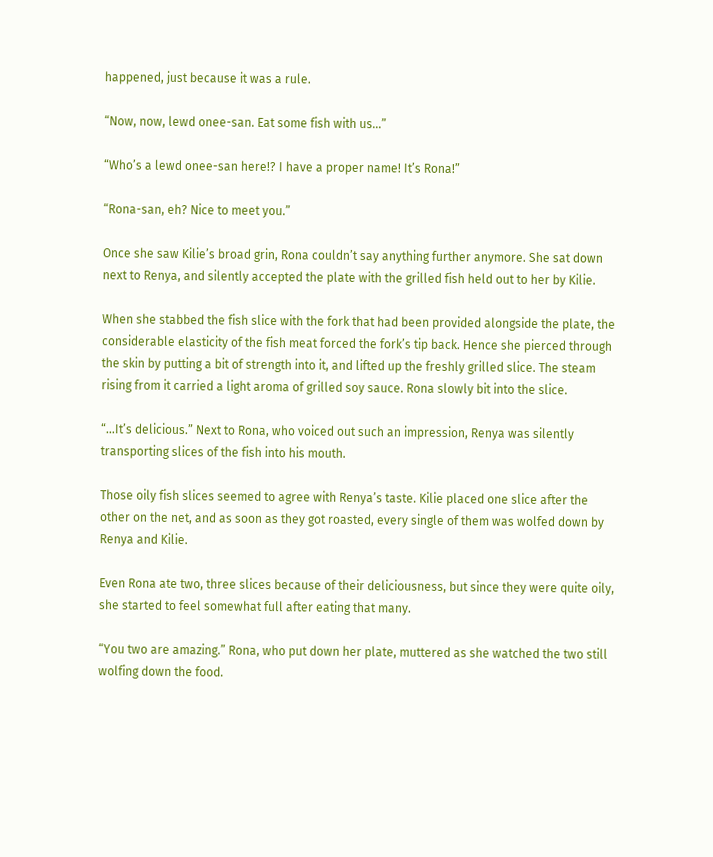happened, just because it was a rule.

“Now, now, lewd onee-san. Eat some fish with us…”

“Who’s a lewd onee-san here!? I have a proper name! It’s Rona!”

“Rona-san, eh? Nice to meet you.”

Once she saw Kilie’s broad grin, Rona couldn’t say anything further anymore. She sat down next to Renya, and silently accepted the plate with the grilled fish held out to her by Kilie.

When she stabbed the fish slice with the fork that had been provided alongside the plate, the considerable elasticity of the fish meat forced the fork’s tip back. Hence she pierced through the skin by putting a bit of strength into it, and lifted up the freshly grilled slice. The steam rising from it carried a light aroma of grilled soy sauce. Rona slowly bit into the slice.

“…It’s delicious.” Next to Rona, who voiced out such an impression, Renya was silently transporting slices of the fish into his mouth.

Those oily fish slices seemed to agree with Renya’s taste. Kilie placed one slice after the other on the net, and as soon as they got roasted, every single of them was wolfed down by Renya and Kilie.

Even Rona ate two, three slices because of their deliciousness, but since they were quite oily, she started to feel somewhat full after eating that many.

“You two are amazing.” Rona, who put down her plate, muttered as she watched the two still wolfing down the food.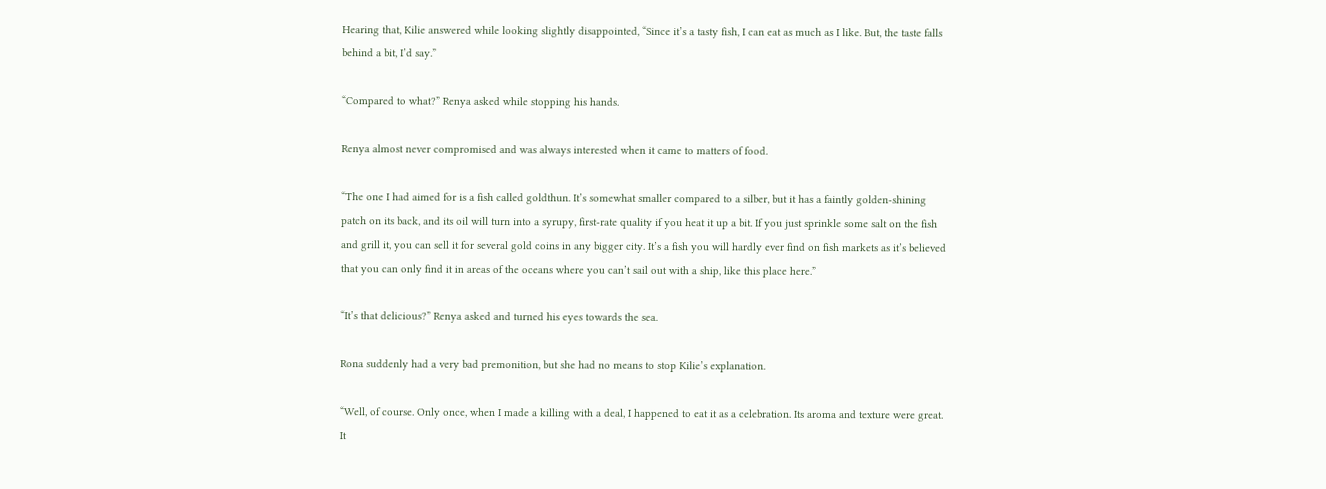Hearing that, Kilie answered while looking slightly disappointed, “Since it’s a tasty fish, I can eat as much as I like. But, the taste falls behind a bit, I’d say.”

“Compared to what?” Renya asked while stopping his hands.

Renya almost never compromised and was always interested when it came to matters of food.

“The one I had aimed for is a fish called goldthun. It’s somewhat smaller compared to a silber, but it has a faintly golden-shining patch on its back, and its oil will turn into a syrupy, first-rate quality if you heat it up a bit. If you just sprinkle some salt on the fish and grill it, you can sell it for several gold coins in any bigger city. It’s a fish you will hardly ever find on fish markets as it’s believed that you can only find it in areas of the oceans where you can’t sail out with a ship, like this place here.”

“It’s that delicious?” Renya asked and turned his eyes towards the sea.

Rona suddenly had a very bad premonition, but she had no means to stop Kilie’s explanation.

“Well, of course. Only once, when I made a killing with a deal, I happened to eat it as a celebration. Its aroma and texture were great. It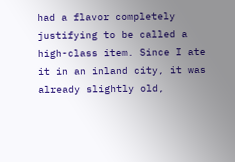had a flavor completely justifying to be called a high-class item. Since I ate it in an inland city, it was already slightly old,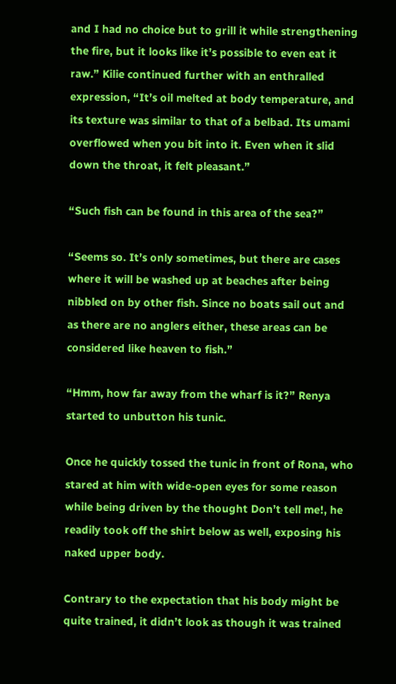and I had no choice but to grill it while strengthening the fire, but it looks like it’s possible to even eat it raw.” Kilie continued further with an enthralled expression, “It’s oil melted at body temperature, and its texture was similar to that of a belbad. Its umami overflowed when you bit into it. Even when it slid down the throat, it felt pleasant.”

“Such fish can be found in this area of the sea?”

“Seems so. It’s only sometimes, but there are cases where it will be washed up at beaches after being nibbled on by other fish. Since no boats sail out and as there are no anglers either, these areas can be considered like heaven to fish.”

“Hmm, how far away from the wharf is it?” Renya started to unbutton his tunic.

Once he quickly tossed the tunic in front of Rona, who stared at him with wide-open eyes for some reason while being driven by the thought Don’t tell me!, he readily took off the shirt below as well, exposing his naked upper body.

Contrary to the expectation that his body might be quite trained, it didn’t look as though it was trained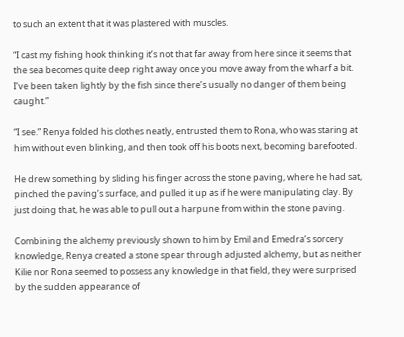to such an extent that it was plastered with muscles.

“I cast my fishing hook thinking it’s not that far away from here since it seems that the sea becomes quite deep right away once you move away from the wharf a bit. I’ve been taken lightly by the fish since there’s usually no danger of them being caught.”

“I see.” Renya folded his clothes neatly, entrusted them to Rona, who was staring at him without even blinking, and then took off his boots next, becoming barefooted.

He drew something by sliding his finger across the stone paving, where he had sat, pinched the paving’s surface, and pulled it up as if he were manipulating clay. By just doing that, he was able to pull out a harpune from within the stone paving.

Combining the alchemy previously shown to him by Emil and Emedra’s sorcery knowledge, Renya created a stone spear through adjusted alchemy, but as neither Kilie nor Rona seemed to possess any knowledge in that field, they were surprised by the sudden appearance of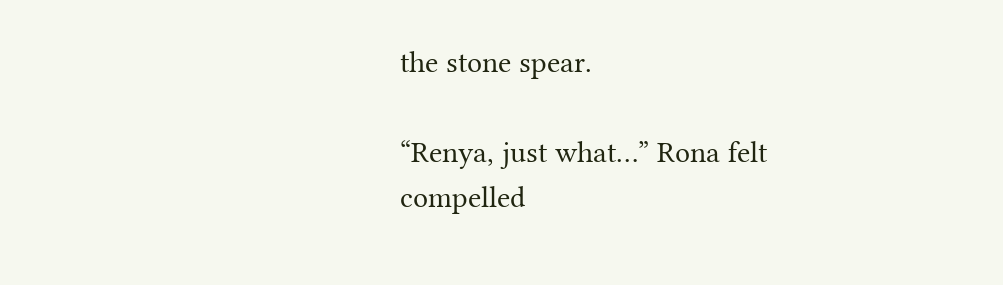the stone spear.

“Renya, just what…” Rona felt compelled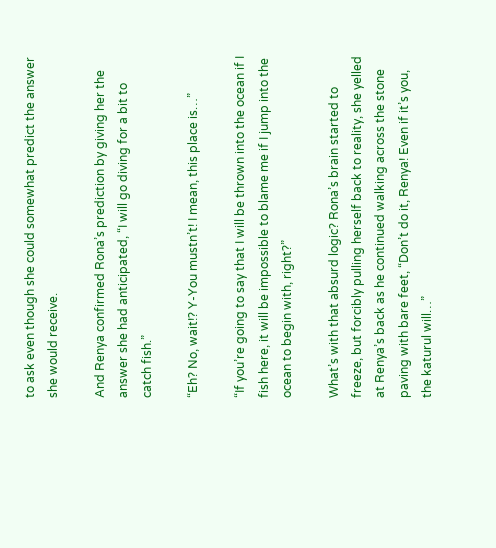to ask even though she could somewhat predict the answer she would receive.

And Renya confirmed Rona’s prediction by giving her the answer she had anticipated, “I will go diving for a bit to catch fish.”

“Eh? No, wait!? Y-You mustn’t! I mean, this place is…”

“If you’re going to say that I will be thrown into the ocean if I fish here, it will be impossible to blame me if I jump into the ocean to begin with, right?”

What’s with that absurd logic? Rona’s brain started to freeze, but forcibly pulling herself back to reality, she yelled at Renya’s back as he continued walking across the stone paving with bare feet, “Don’t do it, Renya! Even if it’s you, the katurul will…”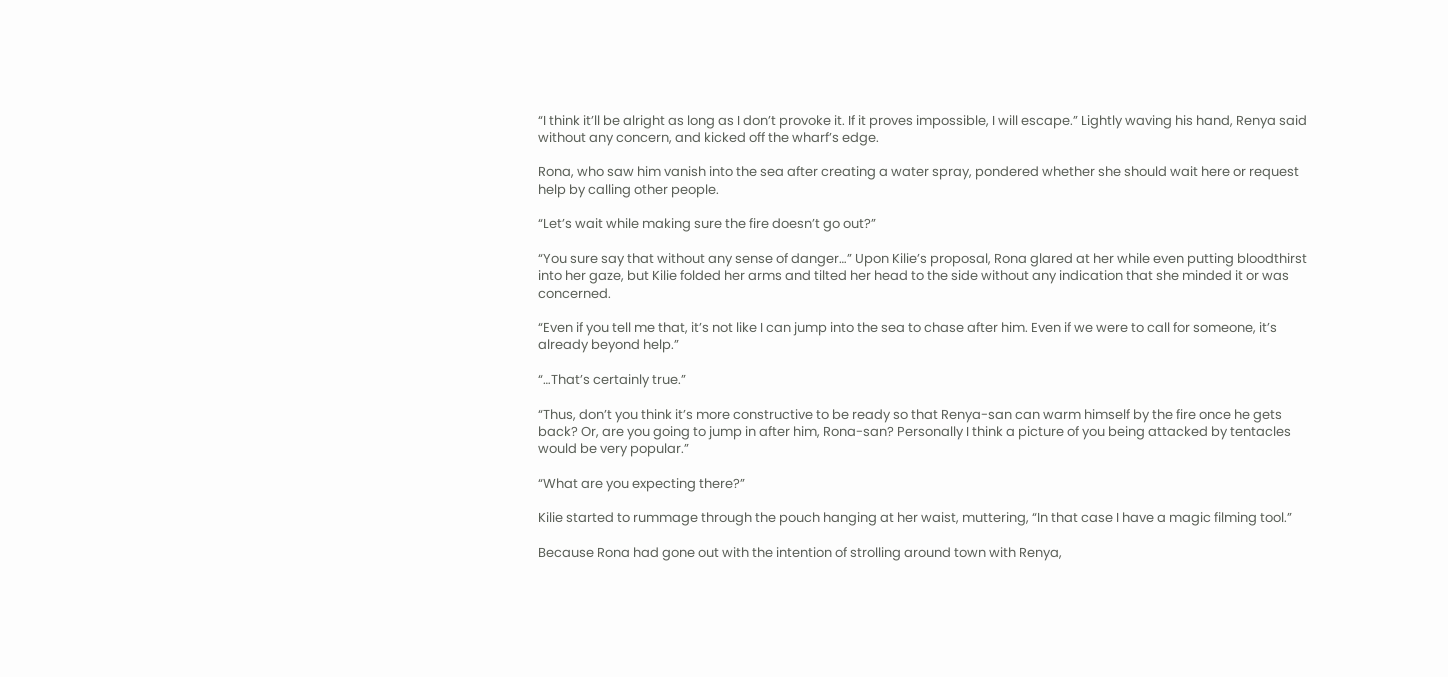“I think it’ll be alright as long as I don’t provoke it. If it proves impossible, I will escape.” Lightly waving his hand, Renya said without any concern, and kicked off the wharf’s edge.

Rona, who saw him vanish into the sea after creating a water spray, pondered whether she should wait here or request help by calling other people.

“Let’s wait while making sure the fire doesn’t go out?”

“You sure say that without any sense of danger…” Upon Kilie’s proposal, Rona glared at her while even putting bloodthirst into her gaze, but Kilie folded her arms and tilted her head to the side without any indication that she minded it or was concerned.

“Even if you tell me that, it’s not like I can jump into the sea to chase after him. Even if we were to call for someone, it’s already beyond help.”

“…That’s certainly true.”

“Thus, don’t you think it’s more constructive to be ready so that Renya-san can warm himself by the fire once he gets back? Or, are you going to jump in after him, Rona-san? Personally I think a picture of you being attacked by tentacles would be very popular.”

“What are you expecting there?”

Kilie started to rummage through the pouch hanging at her waist, muttering, “In that case I have a magic filming tool.”

Because Rona had gone out with the intention of strolling around town with Renya,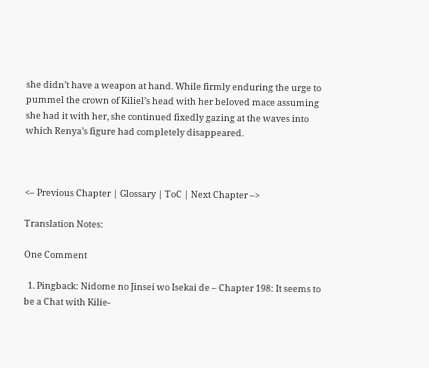she didn’t have a weapon at hand. While firmly enduring the urge to pummel the crown of Kiliel’s head with her beloved mace assuming she had it with her, she continued fixedly gazing at the waves into which Renya’s figure had completely disappeared.



<– Previous Chapter | Glossary | ToC | Next Chapter –>

Translation Notes:

One Comment

  1. Pingback: Nidome no Jinsei wo Isekai de – Chapter 198: It seems to be a Chat with Kilie-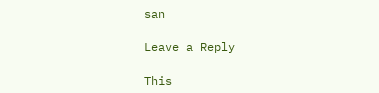san

Leave a Reply

This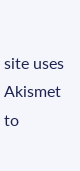site uses Akismet to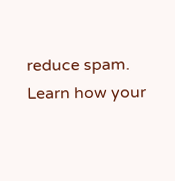reduce spam. Learn how your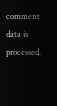comment data is processed.